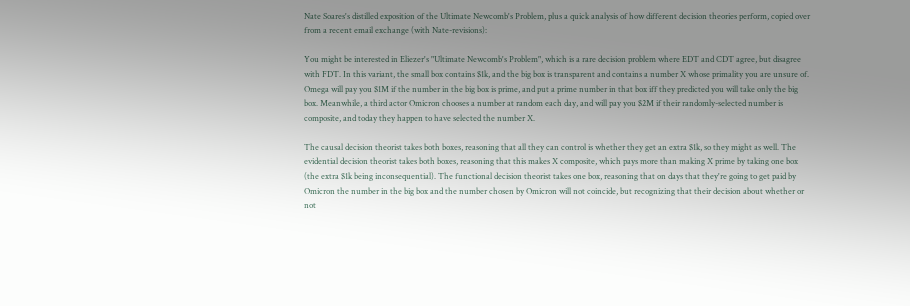Nate Soares's distilled exposition of the Ultimate Newcomb's Problem, plus a quick analysis of how different decision theories perform, copied over from a recent email exchange (with Nate-revisions):

You might be interested in Eliezer's "Ultimate Newcomb's Problem", which is a rare decision problem where EDT and CDT agree, but disagree with FDT. In this variant, the small box contains $1k, and the big box is transparent and contains a number X whose primality you are unsure of. Omega will pay you $1M if the number in the big box is prime, and put a prime number in that box iff they predicted you will take only the big box. Meanwhile, a third actor Omicron chooses a number at random each day, and will pay you $2M if their randomly-selected number is composite, and today they happen to have selected the number X.

The causal decision theorist takes both boxes, reasoning that all they can control is whether they get an extra $1k, so they might as well. The evidential decision theorist takes both boxes, reasoning that this makes X composite, which pays more than making X prime by taking one box (the extra $1k being inconsequential). The functional decision theorist takes one box, reasoning that on days that they're going to get paid by Omicron the number in the big box and the number chosen by Omicron will not coincide, but recognizing that their decision about whether or not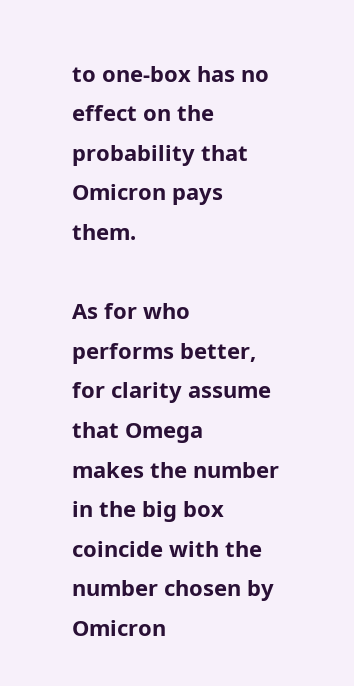to one-box has no effect on the probability that Omicron pays them.

As for who performs better, for clarity assume that Omega makes the number in the big box coincide with the number chosen by Omicron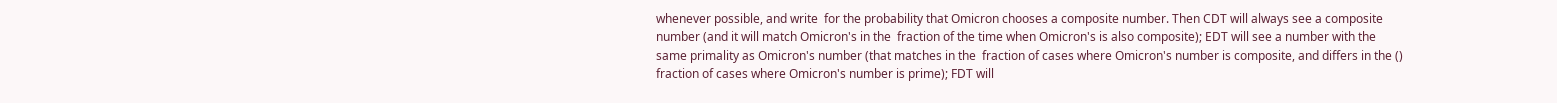whenever possible, and write  for the probability that Omicron chooses a composite number. Then CDT will always see a composite number (and it will match Omicron's in the  fraction of the time when Omicron's is also composite); EDT will see a number with the same primality as Omicron's number (that matches in the  fraction of cases where Omicron's number is composite, and differs in the () fraction of cases where Omicron's number is prime); FDT will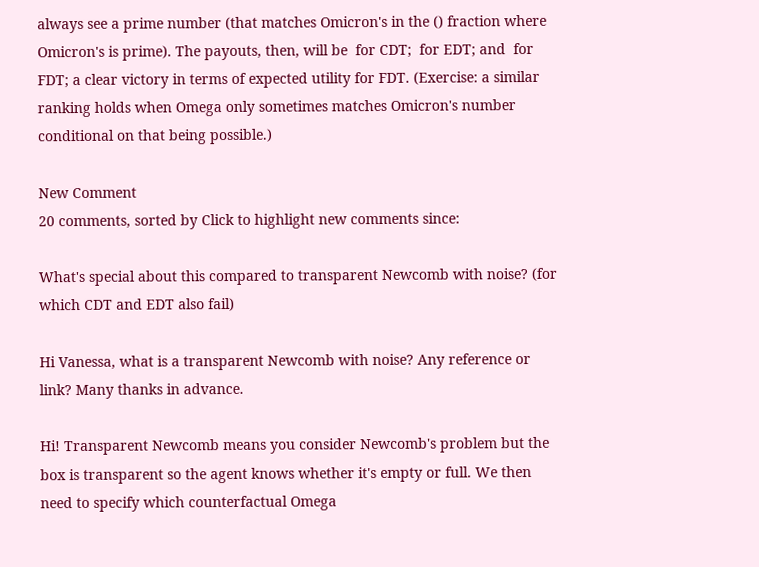always see a prime number (that matches Omicron's in the () fraction where Omicron's is prime). The payouts, then, will be  for CDT;  for EDT; and  for FDT; a clear victory in terms of expected utility for FDT. (Exercise: a similar ranking holds when Omega only sometimes matches Omicron's number conditional on that being possible.)

New Comment
20 comments, sorted by Click to highlight new comments since:

What's special about this compared to transparent Newcomb with noise? (for which CDT and EDT also fail)

Hi Vanessa, what is a transparent Newcomb with noise? Any reference or link? Many thanks in advance.

Hi! Transparent Newcomb means you consider Newcomb's problem but the box is transparent so the agent knows whether it's empty or full. We then need to specify which counterfactual Omega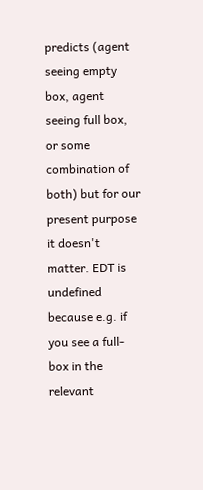predicts (agent seeing empty box, agent seeing full box, or some combination of both) but for our present purpose it doesn't matter. EDT is undefined because e.g. if you see a full-box in the relevant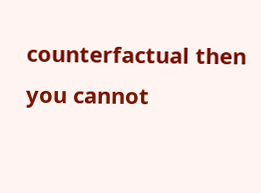counterfactual then you cannot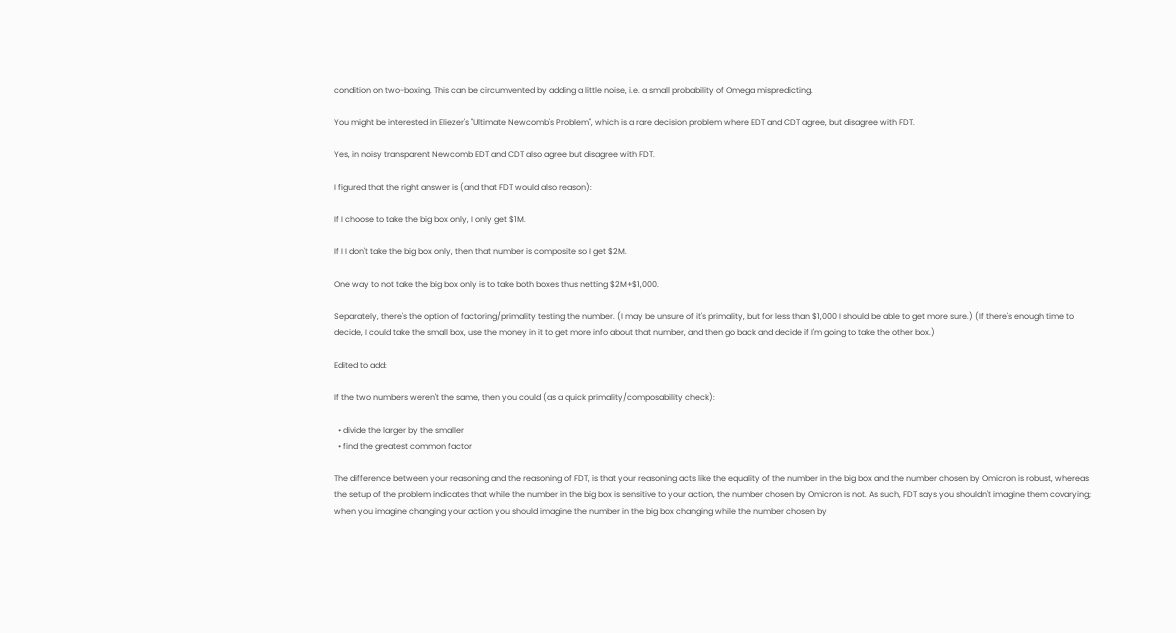condition on two-boxing. This can be circumvented by adding a little noise, i.e. a small probability of Omega mispredicting.

You might be interested in Eliezer's "Ultimate Newcomb's Problem", which is a rare decision problem where EDT and CDT agree, but disagree with FDT.

Yes, in noisy transparent Newcomb EDT and CDT also agree but disagree with FDT.

I figured that the right answer is (and that FDT would also reason):

If I choose to take the big box only, I only get $1M.

If I I don't take the big box only, then that number is composite so I get $2M.

One way to not take the big box only is to take both boxes thus netting $2M+$1,000.

Separately, there's the option of factoring/primality testing the number. (I may be unsure of it's primality, but for less than $1,000 I should be able to get more sure.) (If there's enough time to decide, I could take the small box, use the money in it to get more info about that number, and then go back and decide if I'm going to take the other box.)

Edited to add:

If the two numbers weren't the same, then you could (as a quick primality/composability check):

  • divide the larger by the smaller
  • find the greatest common factor

The difference between your reasoning and the reasoning of FDT, is that your reasoning acts like the equality of the number in the big box and the number chosen by Omicron is robust, whereas the setup of the problem indicates that while the number in the big box is sensitive to your action, the number chosen by Omicron is not. As such, FDT says you shouldn't imagine them covarying; when you imagine changing your action you should imagine the number in the big box changing while the number chosen by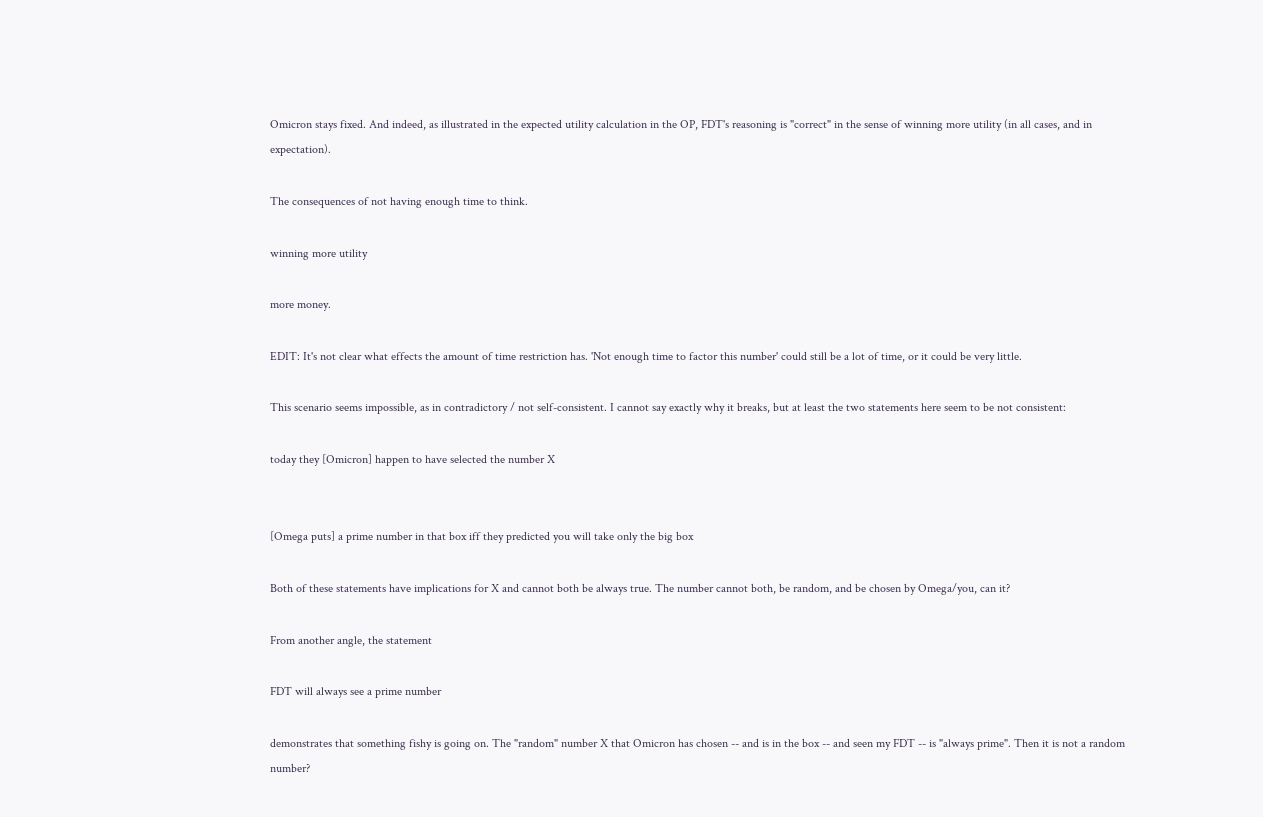Omicron stays fixed. And indeed, as illustrated in the expected utility calculation in the OP, FDT's reasoning is "correct" in the sense of winning more utility (in all cases, and in expectation).

The consequences of not having enough time to think.

winning more utility

more money.

EDIT: It's not clear what effects the amount of time restriction has. 'Not enough time to factor this number' could still be a lot of time, or it could be very little.

This scenario seems impossible, as in contradictory / not self-consistent. I cannot say exactly why it breaks, but at least the two statements here seem to be not consistent:

today they [Omicron] happen to have selected the number X


[Omega puts] a prime number in that box iff they predicted you will take only the big box

Both of these statements have implications for X and cannot both be always true. The number cannot both, be random, and be chosen by Omega/you, can it?

From another angle, the statement

FDT will always see a prime number

demonstrates that something fishy is going on. The "random" number X that Omicron has chosen -- and is in the box -- and seen my FDT -- is "always prime". Then it is not a random number?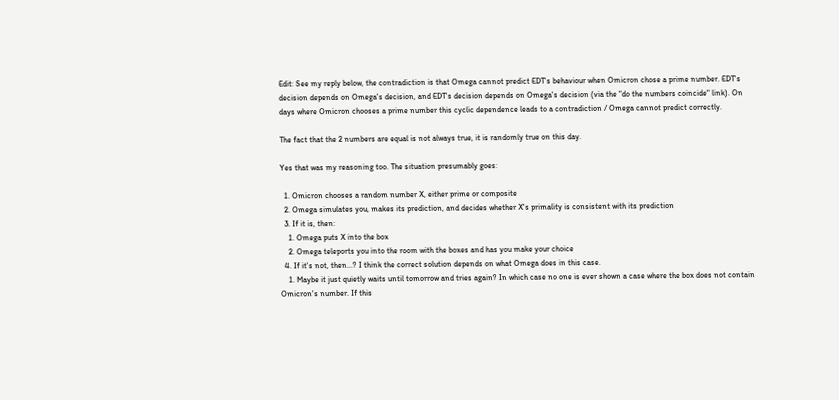Edit: See my reply below, the contradiction is that Omega cannot predict EDT's behaviour when Omicron chose a prime number. EDT's decision depends on Omega's decision, and EDT's decision depends on Omega's decision (via the "do the numbers coincide" link). On days where Omicron chooses a prime number this cyclic dependence leads to a contradiction / Omega cannot predict correctly.

The fact that the 2 numbers are equal is not always true, it is randomly true on this day.

Yes that was my reasoning too. The situation presumably goes:

  1. Omicron chooses a random number X, either prime or composite
  2. Omega simulates you, makes its prediction, and decides whether X's primality is consistent with its prediction
  3. If it is, then:
    1. Omega puts X into the box
    2. Omega teleports you into the room with the boxes and has you make your choice
  4. If it's not, then...? I think the correct solution depends on what Omega does in this case.
    1. Maybe it just quietly waits until tomorrow and tries again? In which case no one is ever shown a case where the box does not contain Omicron's number. If this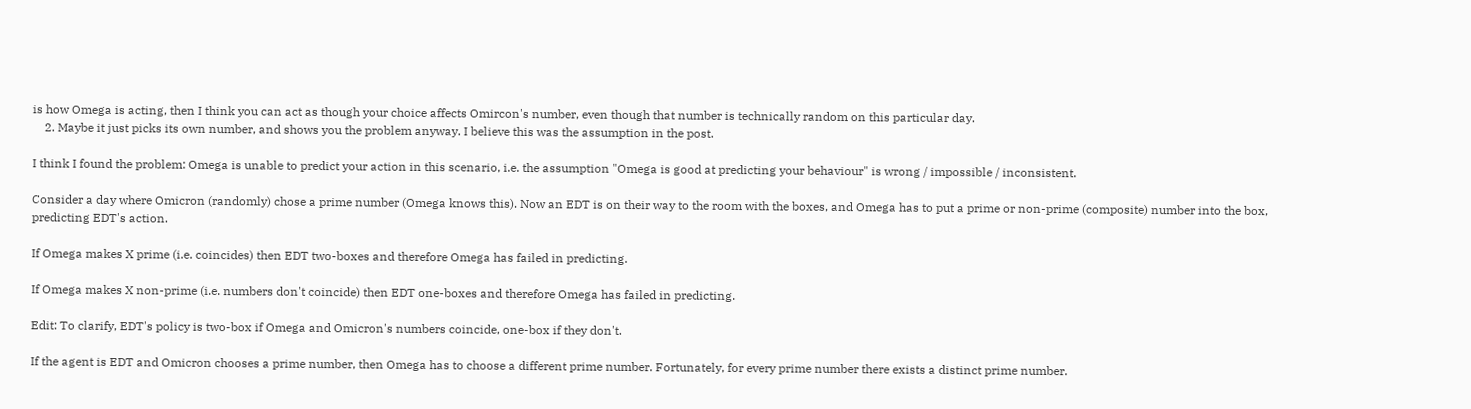is how Omega is acting, then I think you can act as though your choice affects Omircon's number, even though that number is technically random on this particular day.
    2. Maybe it just picks its own number, and shows you the problem anyway. I believe this was the assumption in the post.

I think I found the problem: Omega is unable to predict your action in this scenario, i.e. the assumption "Omega is good at predicting your behaviour" is wrong / impossible / inconsistent.

Consider a day where Omicron (randomly) chose a prime number (Omega knows this). Now an EDT is on their way to the room with the boxes, and Omega has to put a prime or non-prime (composite) number into the box, predicting EDT's action.

If Omega makes X prime (i.e. coincides) then EDT two-boxes and therefore Omega has failed in predicting.

If Omega makes X non-prime (i.e. numbers don't coincide) then EDT one-boxes and therefore Omega has failed in predicting.

Edit: To clarify, EDT's policy is two-box if Omega and Omicron's numbers coincide, one-box if they don't.

If the agent is EDT and Omicron chooses a prime number, then Omega has to choose a different prime number. Fortunately, for every prime number there exists a distinct prime number.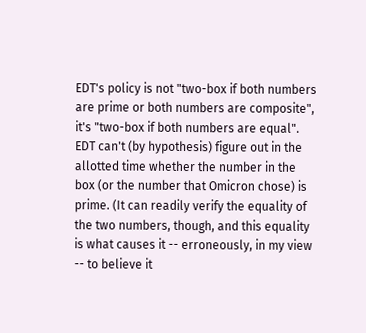EDT's policy is not "two-box if both numbers are prime or both numbers are composite", it's "two-box if both numbers are equal". EDT can't (by hypothesis) figure out in the allotted time whether the number in the box (or the number that Omicron chose) is prime. (It can readily verify the equality of the two numbers, though, and this equality is what causes it -- erroneously, in my view -- to believe it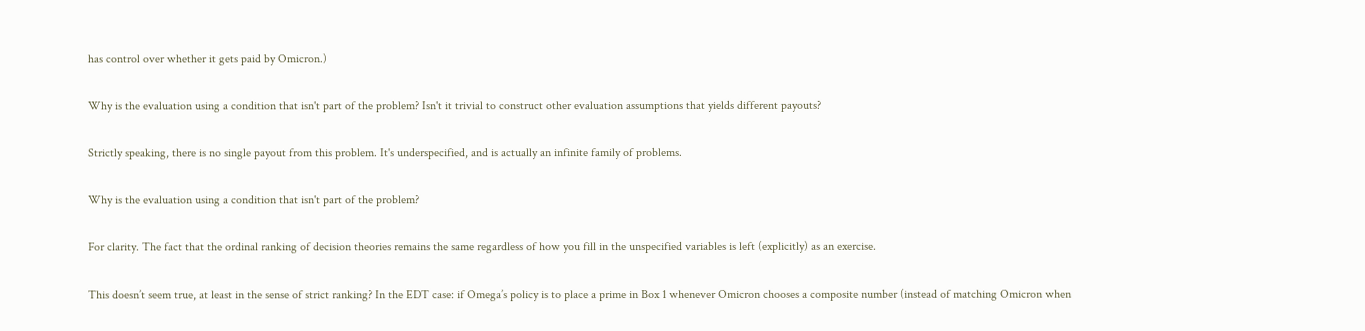has control over whether it gets paid by Omicron.)

Why is the evaluation using a condition that isn't part of the problem? Isn't it trivial to construct other evaluation assumptions that yields different payouts?

Strictly speaking, there is no single payout from this problem. It's underspecified, and is actually an infinite family of problems.

Why is the evaluation using a condition that isn't part of the problem?

For clarity. The fact that the ordinal ranking of decision theories remains the same regardless of how you fill in the unspecified variables is left (explicitly) as an exercise.

This doesn’t seem true, at least in the sense of strict ranking? In the EDT case: if Omega’s policy is to place a prime in Box 1 whenever Omicron chooses a composite number (instead of matching Omicron when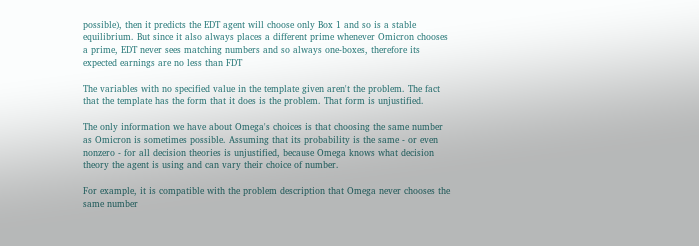possible), then it predicts the EDT agent will choose only Box 1 and so is a stable equilibrium. But since it also always places a different prime whenever Omicron chooses a prime, EDT never sees matching numbers and so always one-boxes, therefore its expected earnings are no less than FDT

The variables with no specified value in the template given aren't the problem. The fact that the template has the form that it does is the problem. That form is unjustified.

The only information we have about Omega's choices is that choosing the same number as Omicron is sometimes possible. Assuming that its probability is the same - or even nonzero - for all decision theories is unjustified, because Omega knows what decision theory the agent is using and can vary their choice of number.

For example, it is compatible with the problem description that Omega never chooses the same number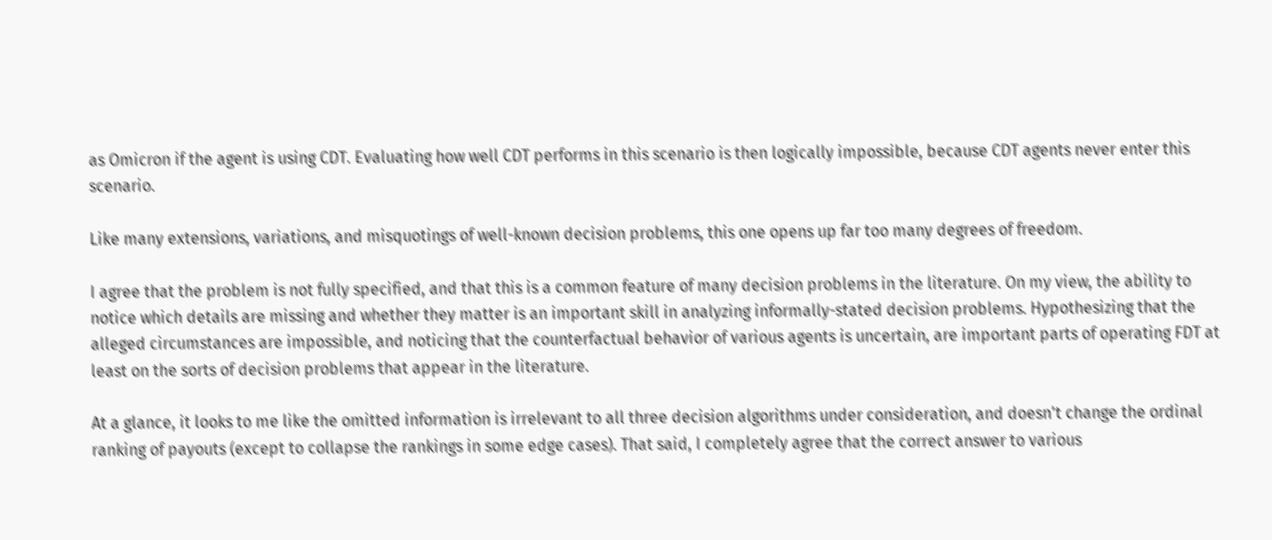as Omicron if the agent is using CDT. Evaluating how well CDT performs in this scenario is then logically impossible, because CDT agents never enter this scenario.

Like many extensions, variations, and misquotings of well-known decision problems, this one opens up far too many degrees of freedom.

I agree that the problem is not fully specified, and that this is a common feature of many decision problems in the literature. On my view, the ability to notice which details are missing and whether they matter is an important skill in analyzing informally-stated decision problems. Hypothesizing that the alleged circumstances are impossible, and noticing that the counterfactual behavior of various agents is uncertain, are important parts of operating FDT at least on the sorts of decision problems that appear in the literature.

At a glance, it looks to me like the omitted information is irrelevant to all three decision algorithms under consideration, and doesn't change the ordinal ranking of payouts (except to collapse the rankings in some edge cases). That said, I completely agree that the correct answer to various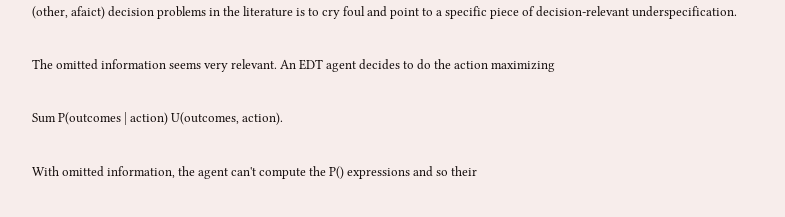(other, afaict) decision problems in the literature is to cry foul and point to a specific piece of decision-relevant underspecification.

The omitted information seems very relevant. An EDT agent decides to do the action maximizing

Sum P(outcomes | action) U(outcomes, action).

With omitted information, the agent can't compute the P() expressions and so their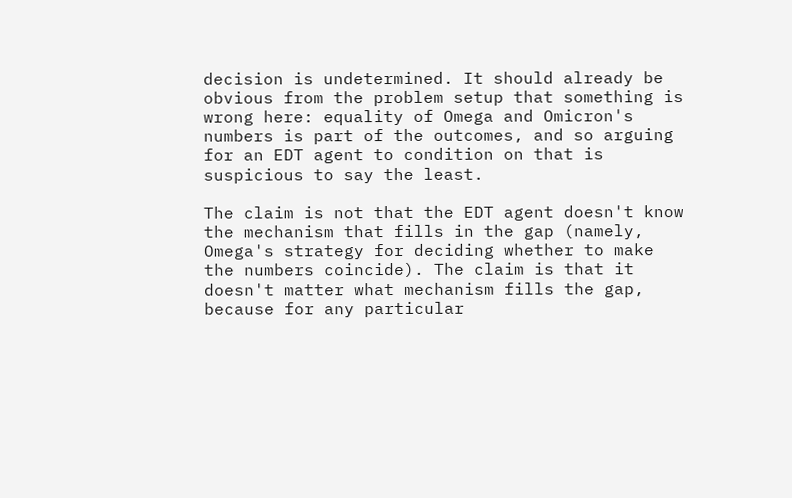decision is undetermined. It should already be obvious from the problem setup that something is wrong here: equality of Omega and Omicron's numbers is part of the outcomes, and so arguing for an EDT agent to condition on that is suspicious to say the least.

The claim is not that the EDT agent doesn't know the mechanism that fills in the gap (namely, Omega's strategy for deciding whether to make the numbers coincide). The claim is that it doesn't matter what mechanism fills the gap, because for any particular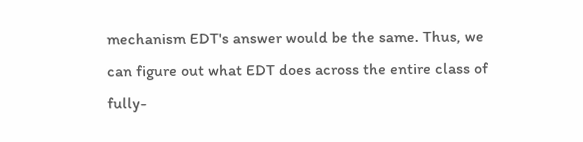mechanism EDT's answer would be the same. Thus, we can figure out what EDT does across the entire class of fully-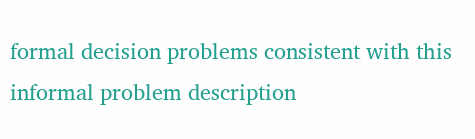formal decision problems consistent with this informal problem description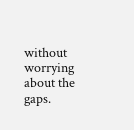without worrying about the gaps.